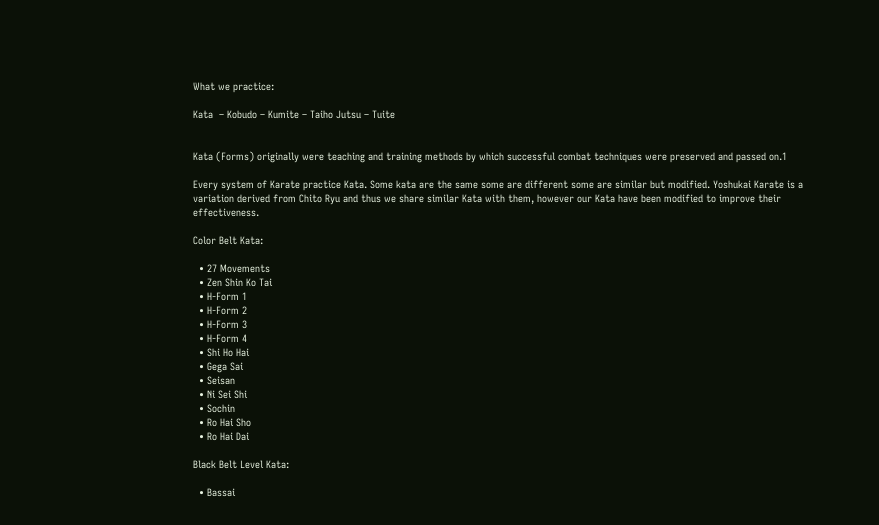What we practice:

Kata  – Kobudo – Kumite – Taiho Jutsu – Tuite


Kata (Forms) originally were teaching and training methods by which successful combat techniques were preserved and passed on.1

Every system of Karate practice Kata. Some kata are the same some are different some are similar but modified. Yoshukai Karate is a variation derived from Chito Ryu and thus we share similar Kata with them, however our Kata have been modified to improve their effectiveness.

Color Belt Kata:

  • 27 Movements
  • Zen Shin Ko Tai
  • H-Form 1
  • H-Form 2
  • H-Form 3
  • H-Form 4
  • Shi Ho Hai
  • Gega Sai
  • Seisan
  • Ni Sei Shi
  • Sochin
  • Ro Hai Sho
  • Ro Hai Dai

Black Belt Level Kata:

  • Bassai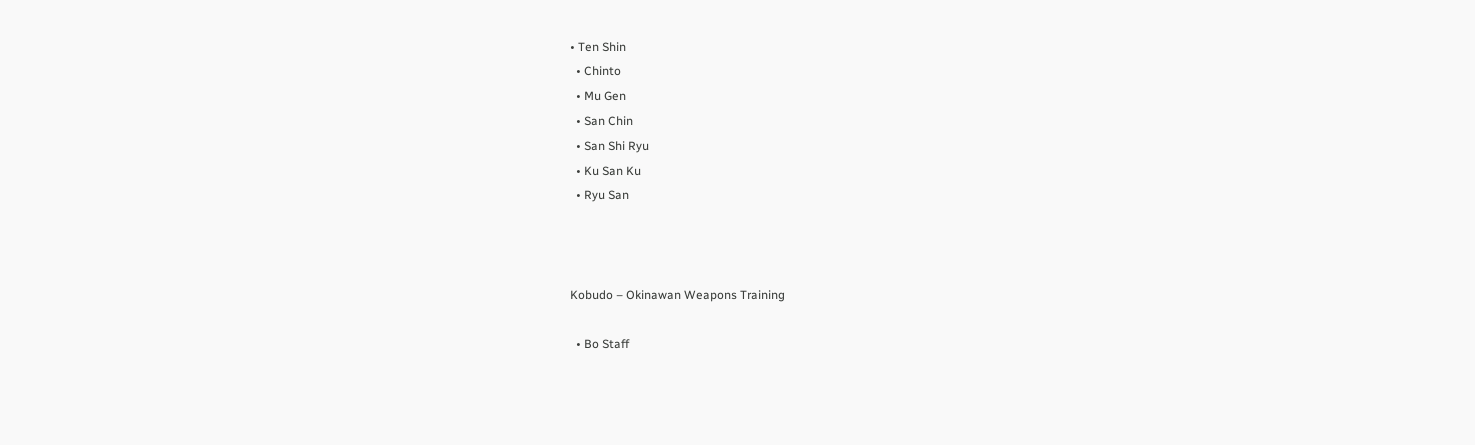• Ten Shin
  • Chinto
  • Mu Gen
  • San Chin
  • San Shi Ryu
  • Ku San Ku
  • Ryu San



Kobudo – Okinawan Weapons Training

  • Bo Staff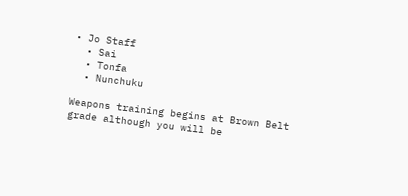• Jo Staff
  • Sai
  • Tonfa
  • Nunchuku

Weapons training begins at Brown Belt grade although you will be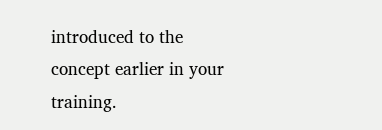introduced to the concept earlier in your training.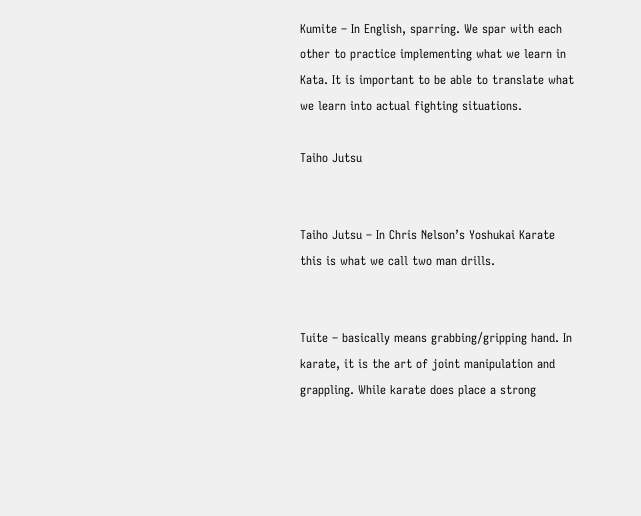Kumite – In English, sparring. We spar with each other to practice implementing what we learn in Kata. It is important to be able to translate what we learn into actual fighting situations.

Taiho Jutsu


Taiho Jutsu – In Chris Nelson’s Yoshukai Karate this is what we call two man drills.


Tuite – basically means grabbing/gripping hand. In karate, it is the art of joint manipulation and grappling. While karate does place a strong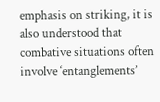emphasis on striking, it is also understood that combative situations often involve ‘entanglements’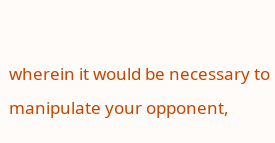wherein it would be necessary to manipulate your opponent,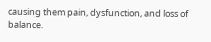causing them pain, dysfunction, and loss of balance.